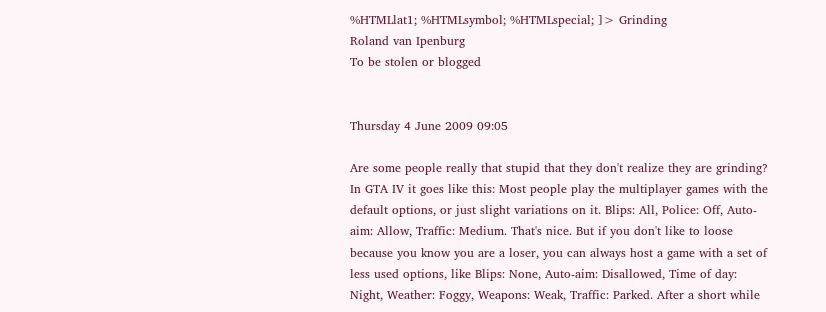%HTMLlat1; %HTMLsymbol; %HTMLspecial; ]> Grinding
Roland van Ipenburg
To be stolen or blogged


Thursday 4 June 2009 09:05

Are some people really that stupid that they don't realize they are grinding? In GTA IV it goes like this: Most people play the multiplayer games with the default options, or just slight variations on it. Blips: All, Police: Off, Auto-aim: Allow, Traffic: Medium. That's nice. But if you don't like to loose because you know you are a loser, you can always host a game with a set of less used options, like Blips: None, Auto-aim: Disallowed, Time of day: Night, Weather: Foggy, Weapons: Weak, Traffic: Parked. After a short while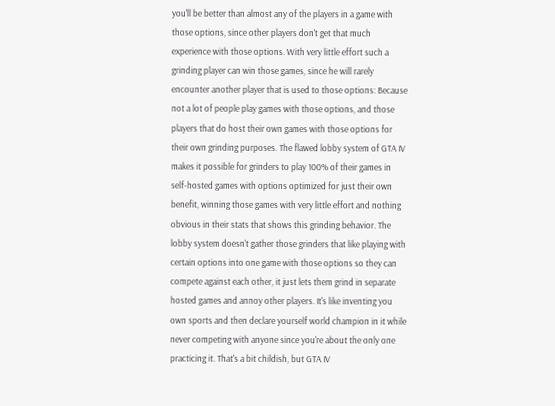you'll be better than almost any of the players in a game with those options, since other players don't get that much experience with those options. With very little effort such a grinding player can win those games, since he will rarely encounter another player that is used to those options: Because not a lot of people play games with those options, and those players that do host their own games with those options for their own grinding purposes. The flawed lobby system of GTA IV makes it possible for grinders to play 100% of their games in self-hosted games with options optimized for just their own benefit, winning those games with very little effort and nothing obvious in their stats that shows this grinding behavior. The lobby system doesn't gather those grinders that like playing with certain options into one game with those options so they can compete against each other, it just lets them grind in separate hosted games and annoy other players. It's like inventing you own sports and then declare yourself world champion in it while never competing with anyone since you're about the only one practicing it. That's a bit childish, but GTA IV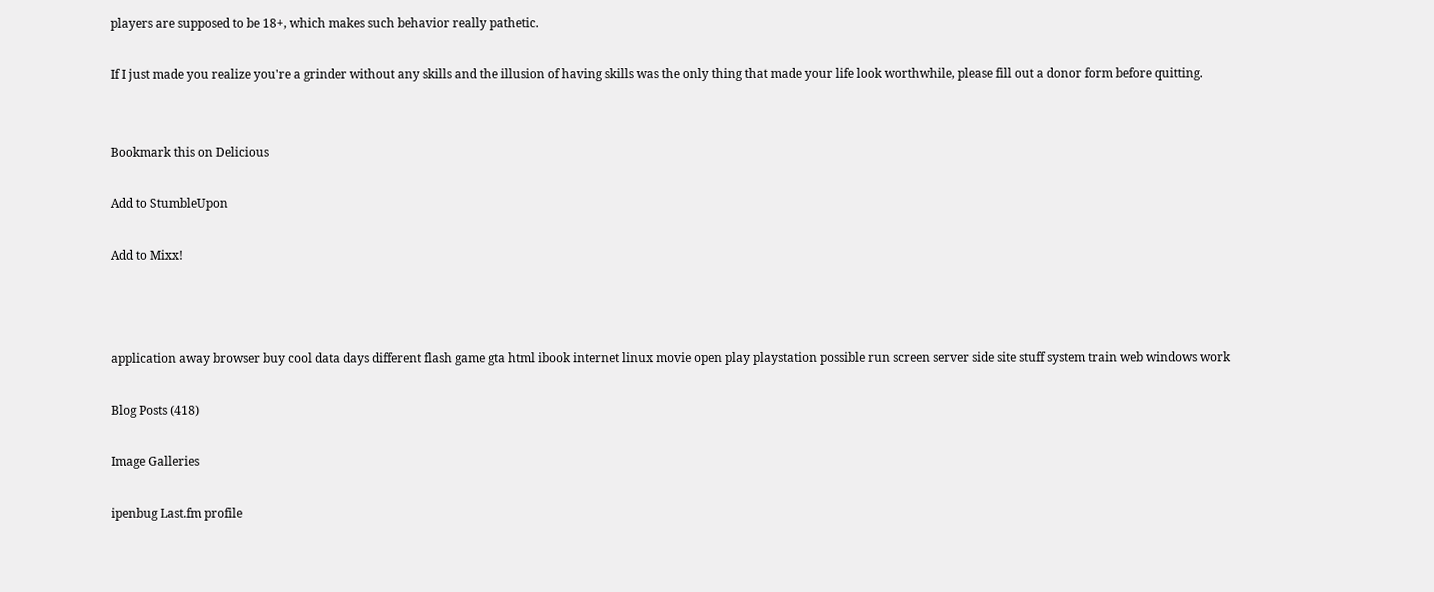players are supposed to be 18+, which makes such behavior really pathetic.

If I just made you realize you're a grinder without any skills and the illusion of having skills was the only thing that made your life look worthwhile, please fill out a donor form before quitting.


Bookmark this on Delicious

Add to StumbleUpon

Add to Mixx!



application away browser buy cool data days different flash game gta html ibook internet linux movie open play playstation possible run screen server side site stuff system train web windows work

Blog Posts (418)

Image Galleries

ipenbug Last.fm profile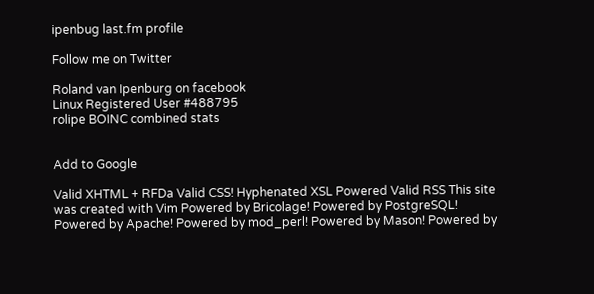ipenbug last.fm profile

Follow me on Twitter

Roland van Ipenburg on facebook
Linux Registered User #488795
rolipe BOINC combined stats


Add to Google

Valid XHTML + RFDa Valid CSS! Hyphenated XSL Powered Valid RSS This site was created with Vim Powered by Bricolage! Powered by PostgreSQL! Powered by Apache! Powered by mod_perl! Powered by Mason! Powered by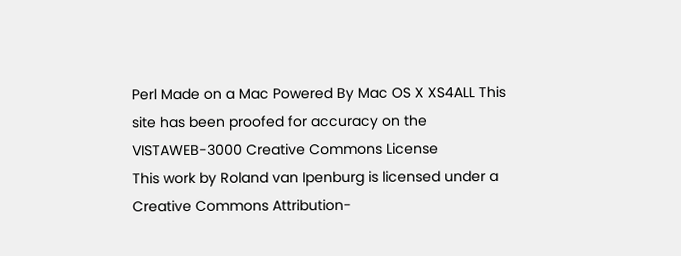Perl Made on a Mac Powered By Mac OS X XS4ALL This site has been proofed for accuracy on the VISTAWEB-3000 Creative Commons License
This work by Roland van Ipenburg is licensed under a Creative Commons Attribution-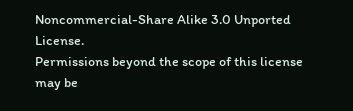Noncommercial-Share Alike 3.0 Unported License.
Permissions beyond the scope of this license may be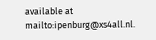available at mailto:ipenburg@xs4all.nl.